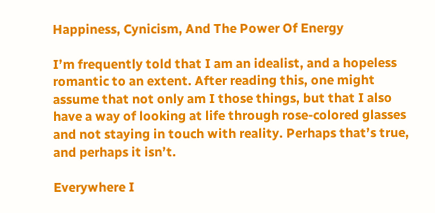Happiness, Cynicism, And The Power Of Energy

I’m frequently told that I am an idealist, and a hopeless romantic to an extent. After reading this, one might assume that not only am I those things, but that I also have a way of looking at life through rose-colored glasses and not staying in touch with reality. Perhaps that’s true, and perhaps it isn’t.

Everywhere I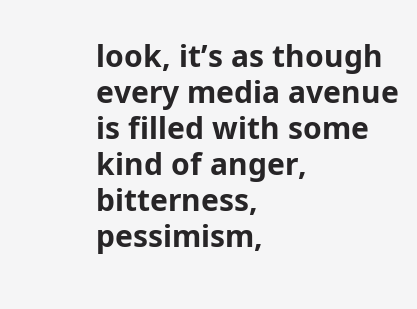look, it’s as though every media avenue is filled with some kind of anger, bitterness, pessimism,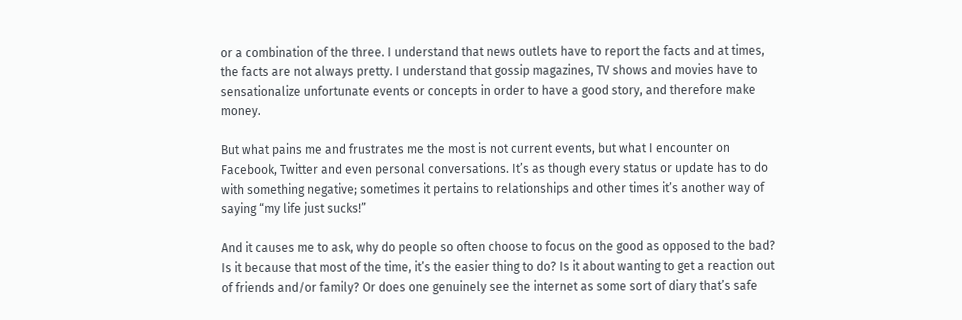or a combination of the three. I understand that news outlets have to report the facts and at times, the facts are not always pretty. I understand that gossip magazines, TV shows and movies have to sensationalize unfortunate events or concepts in order to have a good story, and therefore make money.

But what pains me and frustrates me the most is not current events, but what I encounter on Facebook, Twitter and even personal conversations. It’s as though every status or update has to do with something negative; sometimes it pertains to relationships and other times it’s another way of saying “my life just sucks!”

And it causes me to ask, why do people so often choose to focus on the good as opposed to the bad? Is it because that most of the time, it’s the easier thing to do? Is it about wanting to get a reaction out of friends and/or family? Or does one genuinely see the internet as some sort of diary that’s safe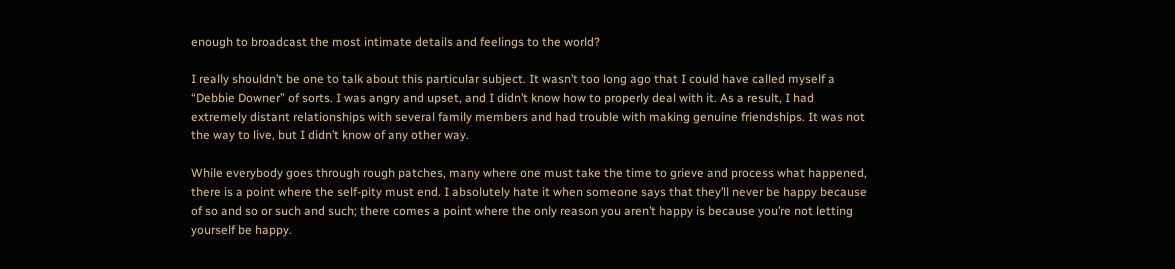enough to broadcast the most intimate details and feelings to the world?

I really shouldn’t be one to talk about this particular subject. It wasn’t too long ago that I could have called myself a “Debbie Downer” of sorts. I was angry and upset, and I didn’t know how to properly deal with it. As a result, I had extremely distant relationships with several family members and had trouble with making genuine friendships. It was not the way to live, but I didn’t know of any other way.

While everybody goes through rough patches, many where one must take the time to grieve and process what happened, there is a point where the self-pity must end. I absolutely hate it when someone says that they’ll never be happy because of so and so or such and such; there comes a point where the only reason you aren’t happy is because you’re not letting yourself be happy.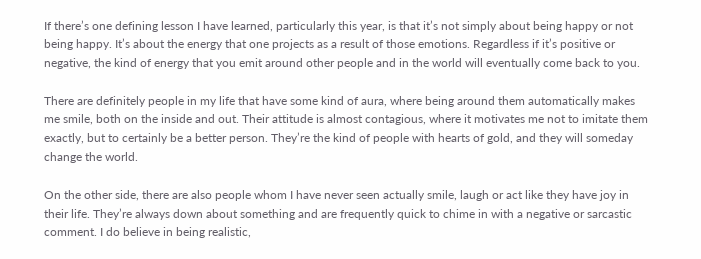If there’s one defining lesson I have learned, particularly this year, is that it’s not simply about being happy or not being happy. It’s about the energy that one projects as a result of those emotions. Regardless if it’s positive or negative, the kind of energy that you emit around other people and in the world will eventually come back to you.

There are definitely people in my life that have some kind of aura, where being around them automatically makes me smile, both on the inside and out. Their attitude is almost contagious, where it motivates me not to imitate them exactly, but to certainly be a better person. They’re the kind of people with hearts of gold, and they will someday change the world.

On the other side, there are also people whom I have never seen actually smile, laugh or act like they have joy in their life. They’re always down about something and are frequently quick to chime in with a negative or sarcastic comment. I do believe in being realistic,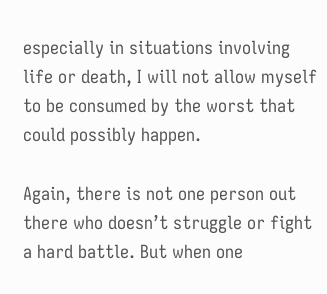especially in situations involving life or death, I will not allow myself to be consumed by the worst that could possibly happen.

Again, there is not one person out there who doesn’t struggle or fight a hard battle. But when one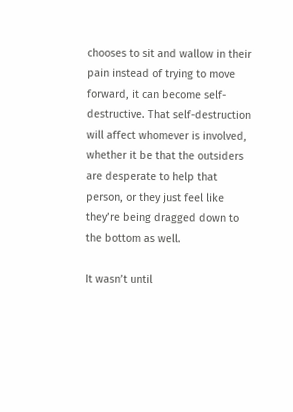chooses to sit and wallow in their pain instead of trying to move forward, it can become self-destructive. That self-destruction will affect whomever is involved, whether it be that the outsiders are desperate to help that person, or they just feel like they’re being dragged down to the bottom as well.

It wasn’t until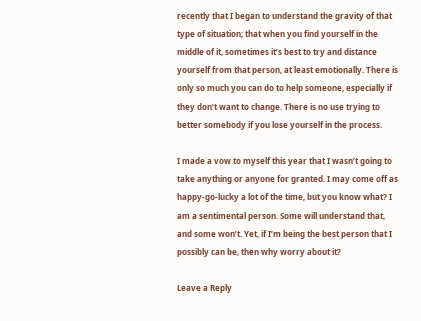recently that I began to understand the gravity of that type of situation; that when you find yourself in the middle of it, sometimes it’s best to try and distance yourself from that person, at least emotionally. There is only so much you can do to help someone, especially if they don’t want to change. There is no use trying to better somebody if you lose yourself in the process.

I made a vow to myself this year that I wasn’t going to take anything or anyone for granted. I may come off as happy-go-lucky a lot of the time, but you know what? I am a sentimental person. Some will understand that, and some won’t. Yet, if I’m being the best person that I possibly can be, then why worry about it?

Leave a Reply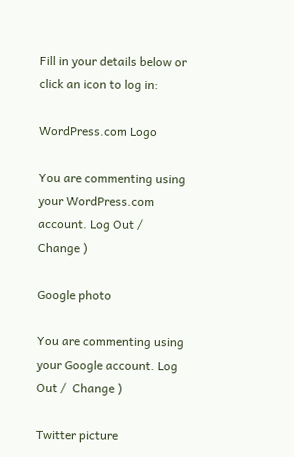Fill in your details below or click an icon to log in:

WordPress.com Logo

You are commenting using your WordPress.com account. Log Out /  Change )

Google photo

You are commenting using your Google account. Log Out /  Change )

Twitter picture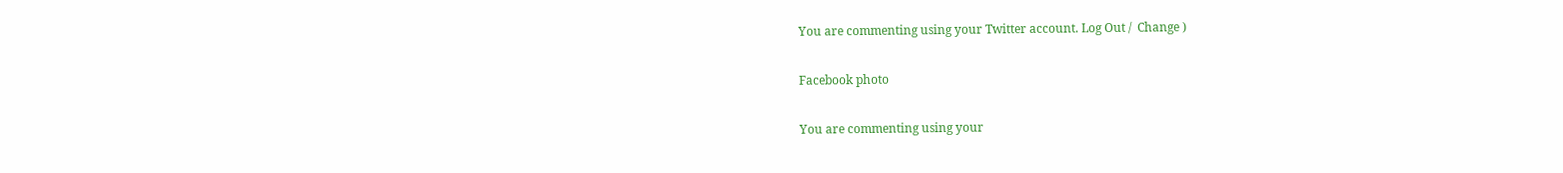You are commenting using your Twitter account. Log Out /  Change )

Facebook photo

You are commenting using your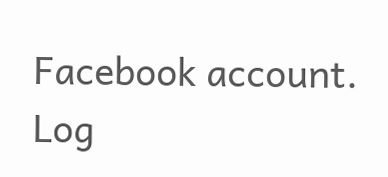Facebook account. Log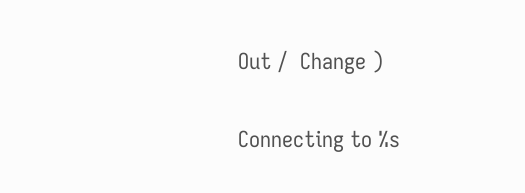Out /  Change )

Connecting to %s